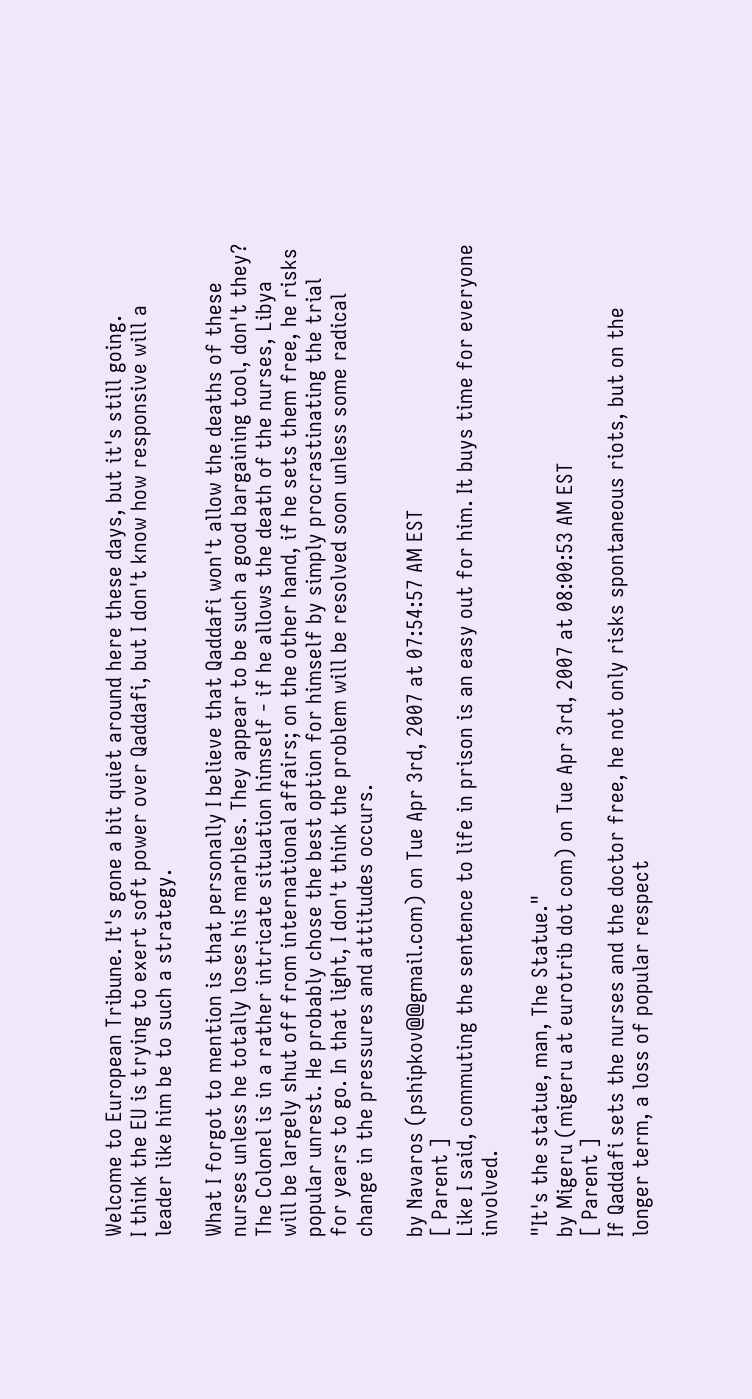Welcome to European Tribune. It's gone a bit quiet around here these days, but it's still going.
I think the EU is trying to exert soft power over Qaddafi, but I don't know how responsive will a leader like him be to such a strategy.

What I forgot to mention is that personally I believe that Qaddafi won't allow the deaths of these nurses unless he totally loses his marbles. They appear to be such a good bargaining tool, don't they? The Colonel is in a rather intricate situation himself - if he allows the death of the nurses, Libya will be largely shut off from international affairs; on the other hand, if he sets them free, he risks popular unrest. He probably chose the best option for himself by simply procrastinating the trial for years to go. In that light, I don't think the problem will be resolved soon unless some radical change in the pressures and attitudes occurs.

by Navaros (pshipkov@@gmail.com) on Tue Apr 3rd, 2007 at 07:54:57 AM EST
[ Parent ]
Like I said, commuting the sentence to life in prison is an easy out for him. It buys time for everyone involved.

"It's the statue, man, The Statue."
by Migeru (migeru at eurotrib dot com) on Tue Apr 3rd, 2007 at 08:00:53 AM EST
[ Parent ]
If Qaddafi sets the nurses and the doctor free, he not only risks spontaneous riots, but on the longer term, a loss of popular respect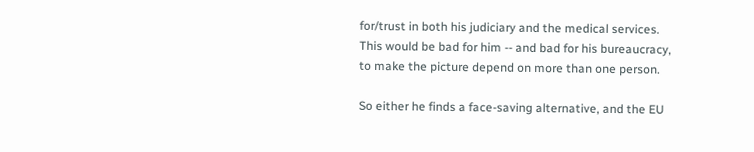for/trust in both his judiciary and the medical services. This would be bad for him -- and bad for his bureaucracy, to make the picture depend on more than one person.

So either he finds a face-saving alternative, and the EU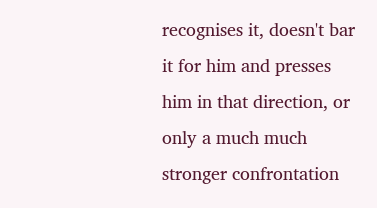recognises it, doesn't bar it for him and presses him in that direction, or only a much much stronger confrontation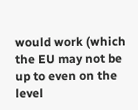would work (which the EU may not be up to even on the level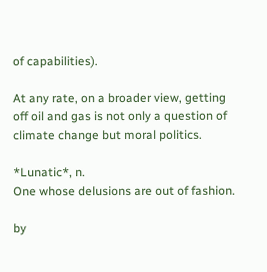of capabilities).

At any rate, on a broader view, getting off oil and gas is not only a question of climate change but moral politics.

*Lunatic*, n.
One whose delusions are out of fashion.

by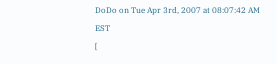DoDo on Tue Apr 3rd, 2007 at 08:07:42 AM EST
[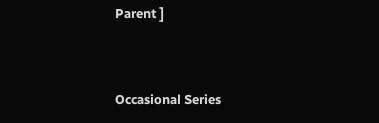Parent ]


Occasional Series